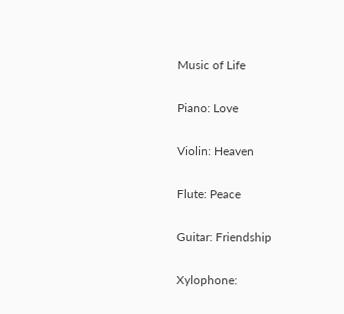Music of Life

Piano: Love

Violin: Heaven

Flute: Peace

Guitar: Friendship

Xylophone: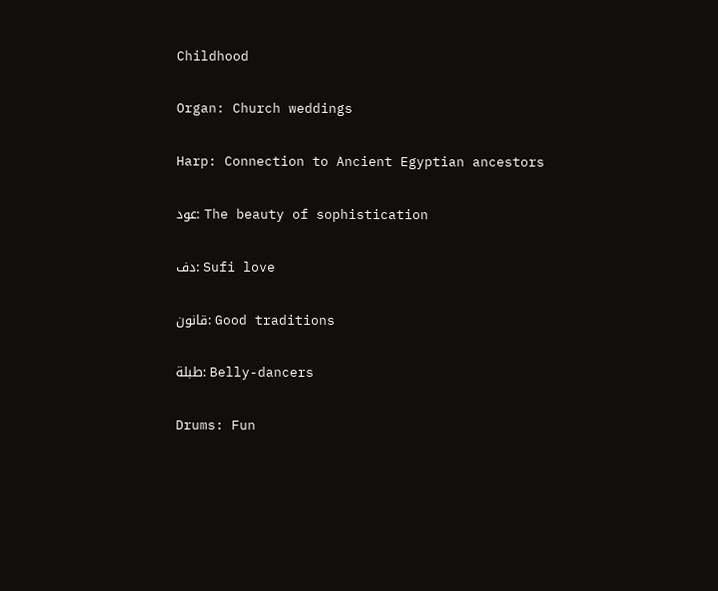Childhood

Organ: Church weddings

Harp: Connection to Ancient Egyptian ancestors

عود: The beauty of sophistication

دف: Sufi love

قانون: Good traditions

طبلة: Belly-dancers

Drums: Fun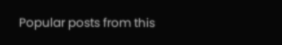Popular posts from this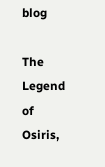blog

The Legend of Osiris,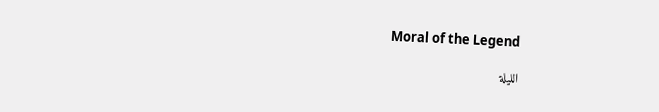Moral of the Legend

الليلة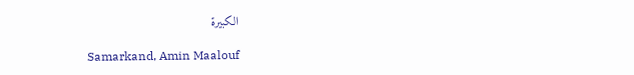الكبيرة

Samarkand, Amin Maalouf